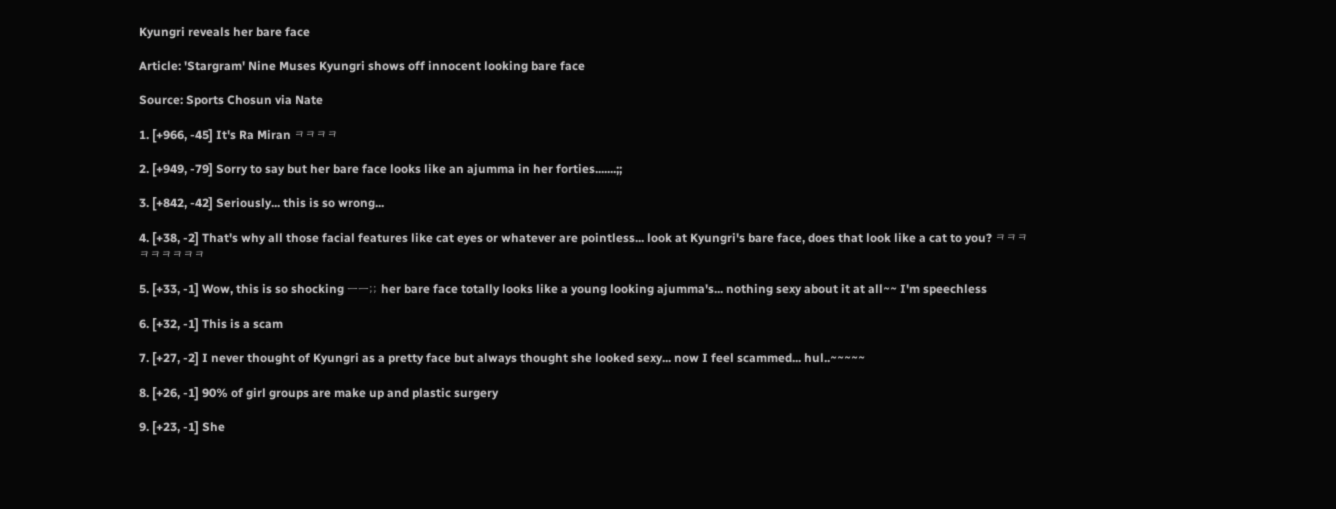Kyungri reveals her bare face

Article: 'Stargram' Nine Muses Kyungri shows off innocent looking bare face

Source: Sports Chosun via Nate

1. [+966, -45] It's Ra Miran ㅋㅋㅋㅋ

2. [+949, -79] Sorry to say but her bare face looks like an ajumma in her forties.......;;

3. [+842, -42] Seriously... this is so wrong...

4. [+38, -2] That's why all those facial features like cat eyes or whatever are pointless... look at Kyungri's bare face, does that look like a cat to you? ㅋㅋㅋㅋㅋㅋㅋㅋㅋ

5. [+33, -1] Wow, this is so shocking ㅡㅡ;; her bare face totally looks like a young looking ajumma's... nothing sexy about it at all~~ I'm speechless

6. [+32, -1] This is a scam

7. [+27, -2] I never thought of Kyungri as a pretty face but always thought she looked sexy... now I feel scammed... hul..~~~~~

8. [+26, -1] 90% of girl groups are make up and plastic surgery

9. [+23, -1] She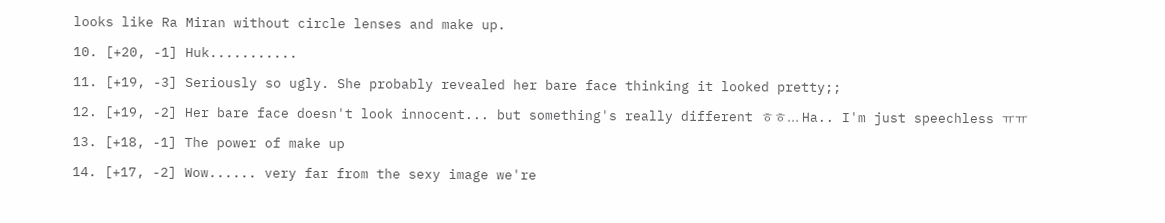looks like Ra Miran without circle lenses and make up.

10. [+20, -1] Huk...........

11. [+19, -3] Seriously so ugly. She probably revealed her bare face thinking it looked pretty;;

12. [+19, -2] Her bare face doesn't look innocent... but something's really different ㅎㅎ... Ha.. I'm just speechless ㅠㅠ

13. [+18, -1] The power of make up

14. [+17, -2] Wow...... very far from the sexy image we're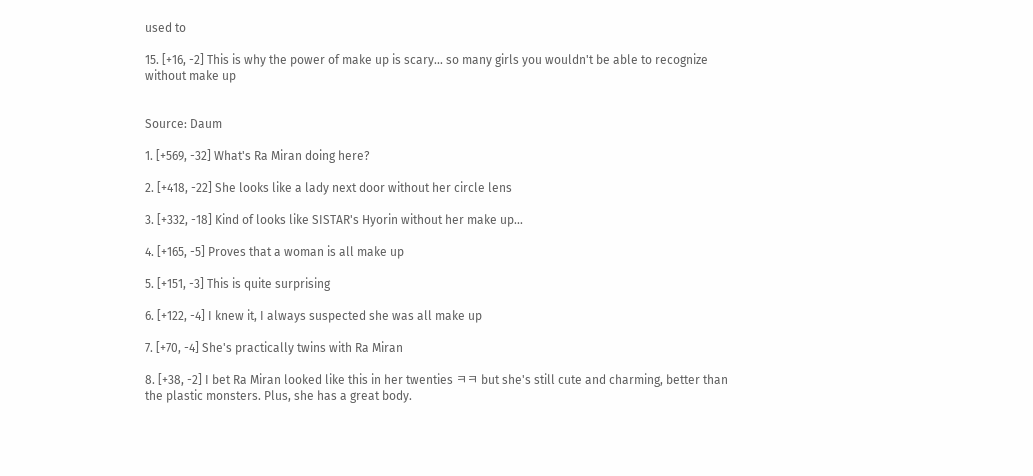used to

15. [+16, -2] This is why the power of make up is scary... so many girls you wouldn't be able to recognize without make up


Source: Daum

1. [+569, -32] What's Ra Miran doing here?

2. [+418, -22] She looks like a lady next door without her circle lens

3. [+332, -18] Kind of looks like SISTAR's Hyorin without her make up...

4. [+165, -5] Proves that a woman is all make up

5. [+151, -3] This is quite surprising

6. [+122, -4] I knew it, I always suspected she was all make up

7. [+70, -4] She's practically twins with Ra Miran

8. [+38, -2] I bet Ra Miran looked like this in her twenties ㅋㅋ but she's still cute and charming, better than the plastic monsters. Plus, she has a great body.